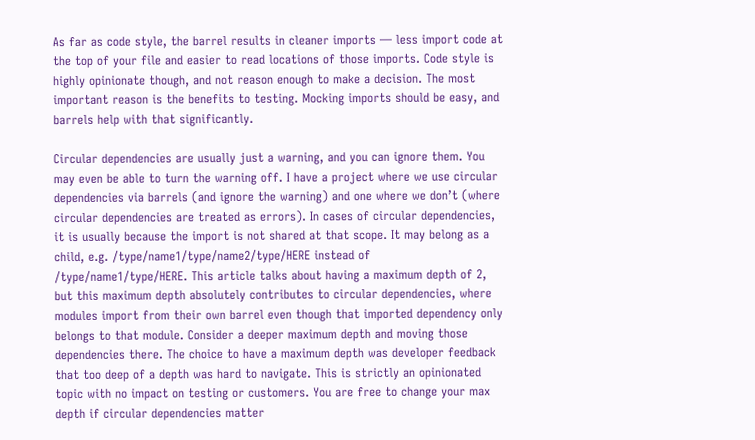As far as code style, the barrel results in cleaner imports — less import code at the top of your file and easier to read locations of those imports. Code style is highly opinionate though, and not reason enough to make a decision. The most important reason is the benefits to testing. Mocking imports should be easy, and barrels help with that significantly.

Circular dependencies are usually just a warning, and you can ignore them. You may even be able to turn the warning off. I have a project where we use circular dependencies via barrels (and ignore the warning) and one where we don’t (where circular dependencies are treated as errors). In cases of circular dependencies, it is usually because the import is not shared at that scope. It may belong as a child, e.g. /type/name1/type/name2/type/HERE instead of /type/name1/type/HERE. This article talks about having a maximum depth of 2, but this maximum depth absolutely contributes to circular dependencies, where modules import from their own barrel even though that imported dependency only belongs to that module. Consider a deeper maximum depth and moving those dependencies there. The choice to have a maximum depth was developer feedback that too deep of a depth was hard to navigate. This is strictly an opinionated topic with no impact on testing or customers. You are free to change your max depth if circular dependencies matter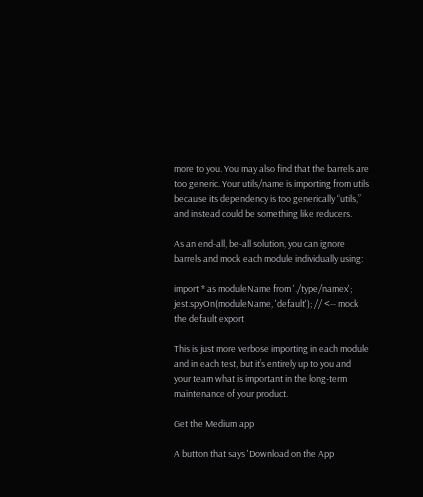more to you. You may also find that the barrels are too generic. Your utils/name is importing from utils because its dependency is too generically “utils,” and instead could be something like reducers.

As an end-all, be-all solution, you can ignore barrels and mock each module individually using:

import * as moduleName from './type/namex';
jest.spyOn(moduleName, 'default'); // <-- mock the default export

This is just more verbose importing in each module and in each test, but it’s entirely up to you and your team what is important in the long-term maintenance of your product.

Get the Medium app

A button that says 'Download on the App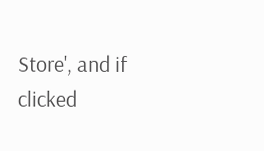Store', and if clicked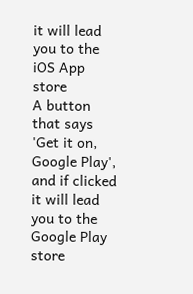it will lead you to the iOS App store
A button that says 'Get it on, Google Play', and if clicked it will lead you to the Google Play store